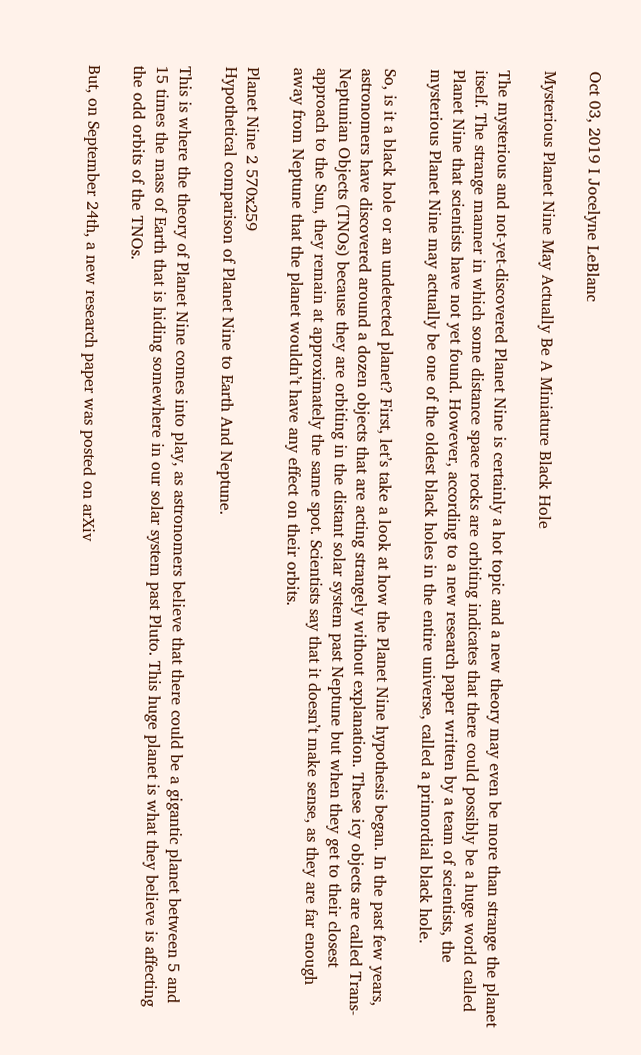Oct 03, 2019 I Jocelyne LeBlanc

Mysterious Planet Nine May Actually Be A Miniature Black Hole

The mysterious and not-yet-discovered Planet Nine is certainly a hot topic and a new theory may even be more than strange the planet itself. The strange manner in which some distance space rocks are orbiting indicates that there could possibly be a huge world called Planet Nine that scientists have not yet found. However, according to a new research paper written by a team of scientists, the mysterious Planet Nine may actually be one of the oldest black holes in the entire universe, called a primordial black hole.

So, is it a black hole or an undetected planet? First, let’s take a look at how the Planet Nine hypothesis began. In the past few years, astronomers have discovered around a dozen objects that are acting strangely without explanation. These icy objects are called Trans-Neptunian Objects (TNOs) because they are orbiting in the distant solar system past Neptune but when they get to their closest approach to the Sun, they remain at approximately the same spot. Scientists say that it doesn’t make sense, as they are far enough away from Neptune that the planet wouldn’t have any effect on their orbits.

Planet Nine 2 570x259
Hypothetical comparison of Planet Nine to Earth And Neptune.

This is where the theory of Planet Nine comes into play, as astronomers believe that there could be a gigantic planet between 5 and 15 times the mass of Earth that is hiding somewhere in our solar system past Pluto. This huge planet is what they believe is affecting the odd orbits of the TNOs.

But, on September 24th, a new research paper was posted on arXiv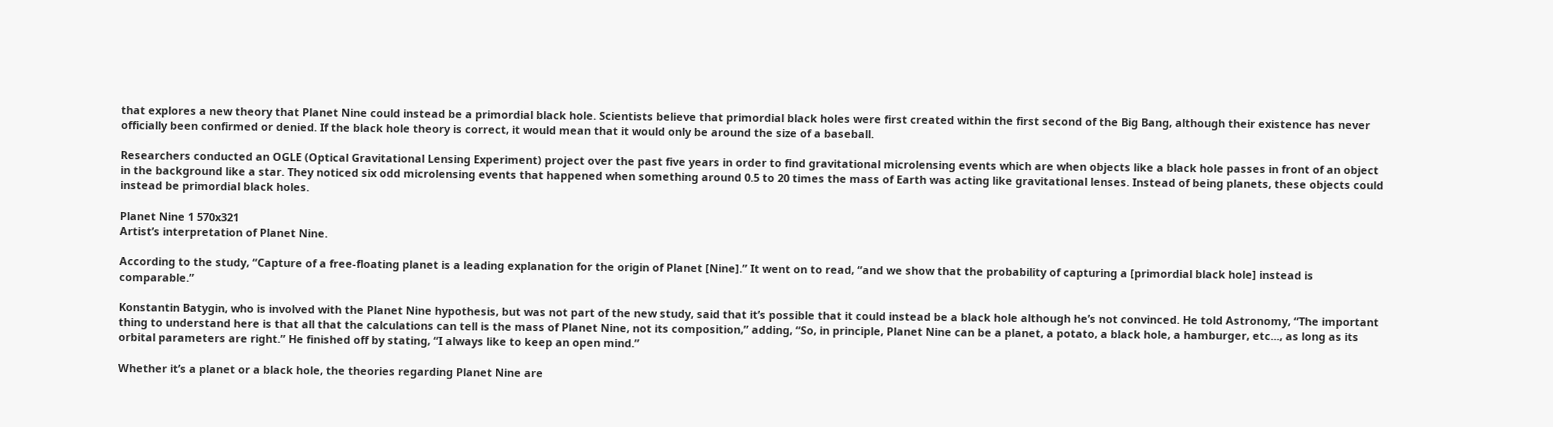that explores a new theory that Planet Nine could instead be a primordial black hole. Scientists believe that primordial black holes were first created within the first second of the Big Bang, although their existence has never officially been confirmed or denied. If the black hole theory is correct, it would mean that it would only be around the size of a baseball.

Researchers conducted an OGLE (Optical Gravitational Lensing Experiment) project over the past five years in order to find gravitational microlensing events which are when objects like a black hole passes in front of an object in the background like a star. They noticed six odd microlensing events that happened when something around 0.5 to 20 times the mass of Earth was acting like gravitational lenses. Instead of being planets, these objects could instead be primordial black holes.

Planet Nine 1 570x321
Artist’s interpretation of Planet Nine.

According to the study, “Capture of a free-floating planet is a leading explanation for the origin of Planet [Nine].” It went on to read, “and we show that the probability of capturing a [primordial black hole] instead is comparable.”

Konstantin Batygin, who is involved with the Planet Nine hypothesis, but was not part of the new study, said that it’s possible that it could instead be a black hole although he’s not convinced. He told Astronomy, “The important thing to understand here is that all that the calculations can tell is the mass of Planet Nine, not its composition,” adding, “So, in principle, Planet Nine can be a planet, a potato, a black hole, a hamburger, etc..., as long as its orbital parameters are right.” He finished off by stating, “I always like to keep an open mind.”

Whether it’s a planet or a black hole, the theories regarding Planet Nine are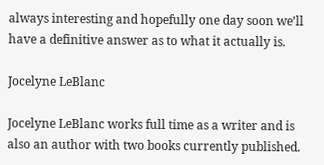always interesting and hopefully one day soon we’ll have a definitive answer as to what it actually is.

Jocelyne LeBlanc

Jocelyne LeBlanc works full time as a writer and is also an author with two books currently published.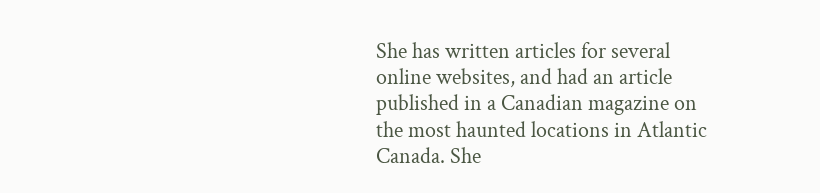She has written articles for several online websites, and had an article published in a Canadian magazine on the most haunted locations in Atlantic Canada. She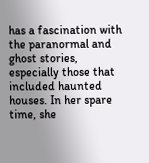has a fascination with the paranormal and ghost stories, especially those that included haunted houses. In her spare time, she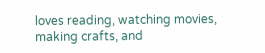loves reading, watching movies, making crafts, and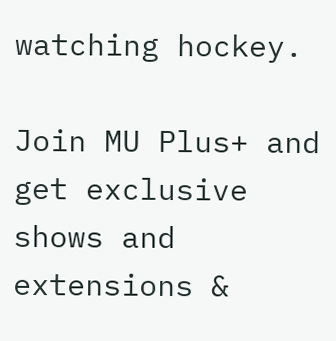watching hockey.

Join MU Plus+ and get exclusive shows and extensions &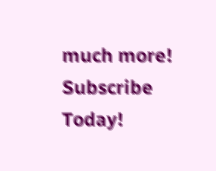much more! Subscribe Today!